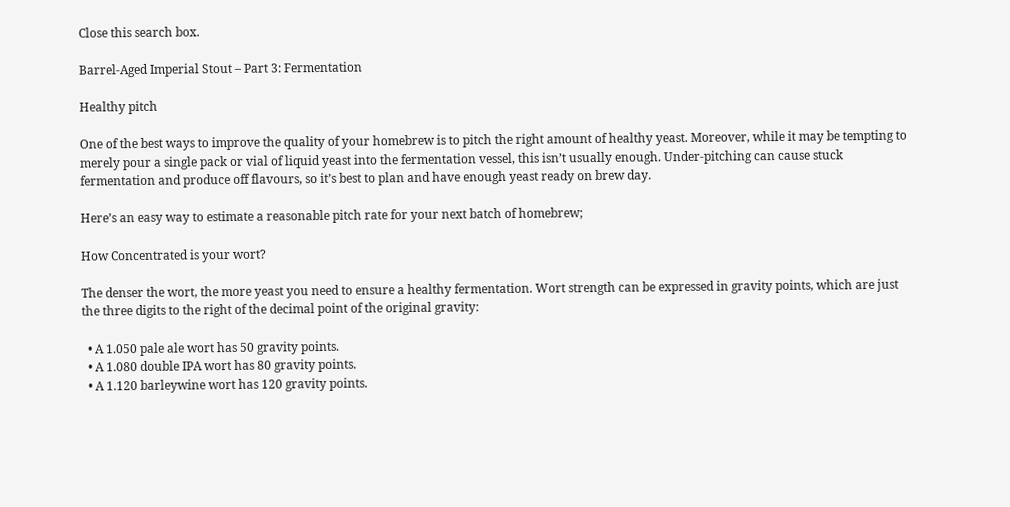Close this search box.

Barrel-Aged Imperial Stout – Part 3: Fermentation

Healthy pitch

One of the best ways to improve the quality of your homebrew is to pitch the right amount of healthy yeast. Moreover, while it may be tempting to merely pour a single pack or vial of liquid yeast into the fermentation vessel, this isn’t usually enough. Under-pitching can cause stuck fermentation and produce off flavours, so it’s best to plan and have enough yeast ready on brew day.

Here’s an easy way to estimate a reasonable pitch rate for your next batch of homebrew;

How Concentrated is your wort?

The denser the wort, the more yeast you need to ensure a healthy fermentation. Wort strength can be expressed in gravity points, which are just the three digits to the right of the decimal point of the original gravity:

  • A 1.050 pale ale wort has 50 gravity points.
  • A 1.080 double IPA wort has 80 gravity points.
  • A 1.120 barleywine wort has 120 gravity points.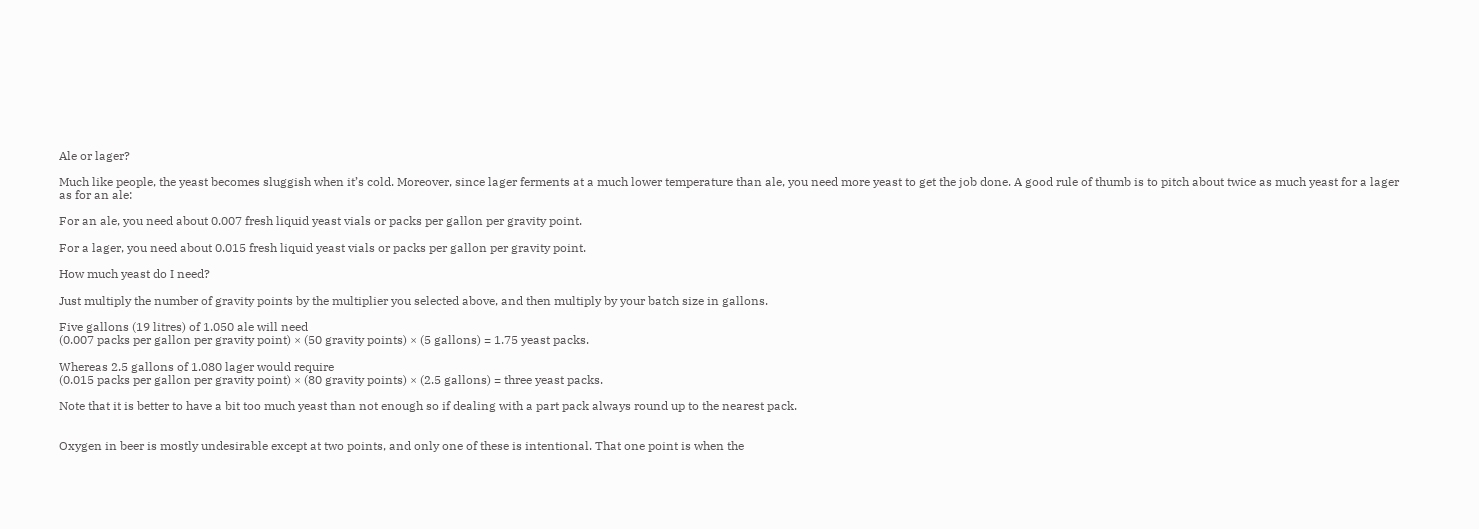Ale or lager?

Much like people, the yeast becomes sluggish when it’s cold. Moreover, since lager ferments at a much lower temperature than ale, you need more yeast to get the job done. A good rule of thumb is to pitch about twice as much yeast for a lager as for an ale:

For an ale, you need about 0.007 fresh liquid yeast vials or packs per gallon per gravity point.

For a lager, you need about 0.015 fresh liquid yeast vials or packs per gallon per gravity point.

How much yeast do I need?

Just multiply the number of gravity points by the multiplier you selected above, and then multiply by your batch size in gallons.

Five gallons (19 litres) of 1.050 ale will need
(0.007 packs per gallon per gravity point) × (50 gravity points) × (5 gallons) = 1.75 yeast packs.

Whereas 2.5 gallons of 1.080 lager would require
(0.015 packs per gallon per gravity point) × (80 gravity points) × (2.5 gallons) = three yeast packs.

Note that it is better to have a bit too much yeast than not enough so if dealing with a part pack always round up to the nearest pack.


Oxygen in beer is mostly undesirable except at two points, and only one of these is intentional. That one point is when the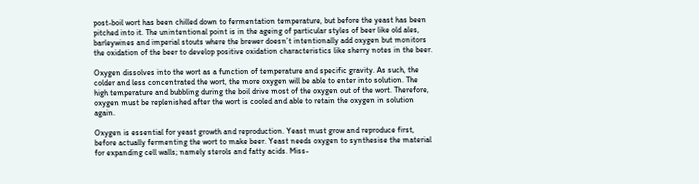post-boil wort has been chilled down to fermentation temperature, but before the yeast has been pitched into it. The unintentional point is in the ageing of particular styles of beer like old ales, barleywines and imperial stouts where the brewer doesn’t intentionally add oxygen but monitors the oxidation of the beer to develop positive oxidation characteristics like sherry notes in the beer.

Oxygen dissolves into the wort as a function of temperature and specific gravity. As such, the colder and less concentrated the wort, the more oxygen will be able to enter into solution. The high temperature and bubbling during the boil drive most of the oxygen out of the wort. Therefore, oxygen must be replenished after the wort is cooled and able to retain the oxygen in solution again.

Oxygen is essential for yeast growth and reproduction. Yeast must grow and reproduce first, before actually fermenting the wort to make beer. Yeast needs oxygen to synthesise the material for expanding cell walls; namely sterols and fatty acids. Miss-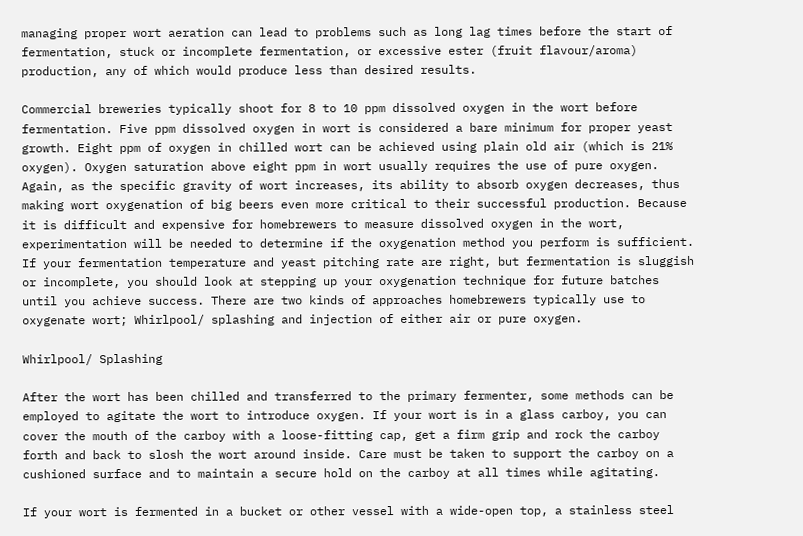managing proper wort aeration can lead to problems such as long lag times before the start of fermentation, stuck or incomplete fermentation, or excessive ester (fruit flavour/aroma) production, any of which would produce less than desired results.

Commercial breweries typically shoot for 8 to 10 ppm dissolved oxygen in the wort before fermentation. Five ppm dissolved oxygen in wort is considered a bare minimum for proper yeast growth. Eight ppm of oxygen in chilled wort can be achieved using plain old air (which is 21% oxygen). Oxygen saturation above eight ppm in wort usually requires the use of pure oxygen.  Again, as the specific gravity of wort increases, its ability to absorb oxygen decreases, thus making wort oxygenation of big beers even more critical to their successful production. Because it is difficult and expensive for homebrewers to measure dissolved oxygen in the wort, experimentation will be needed to determine if the oxygenation method you perform is sufficient. If your fermentation temperature and yeast pitching rate are right, but fermentation is sluggish or incomplete, you should look at stepping up your oxygenation technique for future batches until you achieve success. There are two kinds of approaches homebrewers typically use to oxygenate wort; Whirlpool/ splashing and injection of either air or pure oxygen.

Whirlpool/ Splashing

After the wort has been chilled and transferred to the primary fermenter, some methods can be employed to agitate the wort to introduce oxygen. If your wort is in a glass carboy, you can cover the mouth of the carboy with a loose-fitting cap, get a firm grip and rock the carboy forth and back to slosh the wort around inside. Care must be taken to support the carboy on a cushioned surface and to maintain a secure hold on the carboy at all times while agitating.

If your wort is fermented in a bucket or other vessel with a wide-open top, a stainless steel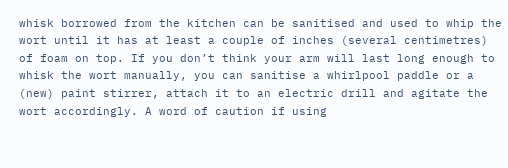whisk borrowed from the kitchen can be sanitised and used to whip the wort until it has at least a couple of inches (several centimetres) of foam on top. If you don’t think your arm will last long enough to whisk the wort manually, you can sanitise a whirlpool paddle or a (new) paint stirrer, attach it to an electric drill and agitate the wort accordingly. A word of caution if using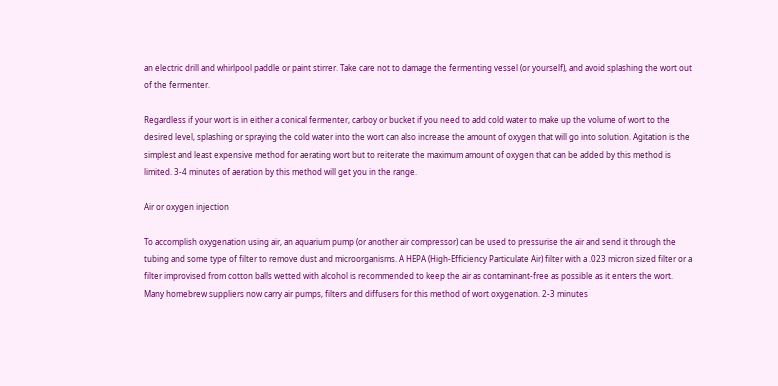an electric drill and whirlpool paddle or paint stirrer. Take care not to damage the fermenting vessel (or yourself), and avoid splashing the wort out
of the fermenter.

Regardless if your wort is in either a conical fermenter, carboy or bucket if you need to add cold water to make up the volume of wort to the desired level, splashing or spraying the cold water into the wort can also increase the amount of oxygen that will go into solution. Agitation is the simplest and least expensive method for aerating wort but to reiterate the maximum amount of oxygen that can be added by this method is limited. 3-4 minutes of aeration by this method will get you in the range.

Air or oxygen injection

To accomplish oxygenation using air, an aquarium pump (or another air compressor) can be used to pressurise the air and send it through the tubing and some type of filter to remove dust and microorganisms. A HEPA (High-Efficiency Particulate Air) filter with a .023 micron sized filter or a filter improvised from cotton balls wetted with alcohol is recommended to keep the air as contaminant-free as possible as it enters the wort. Many homebrew suppliers now carry air pumps, filters and diffusers for this method of wort oxygenation. 2-3 minutes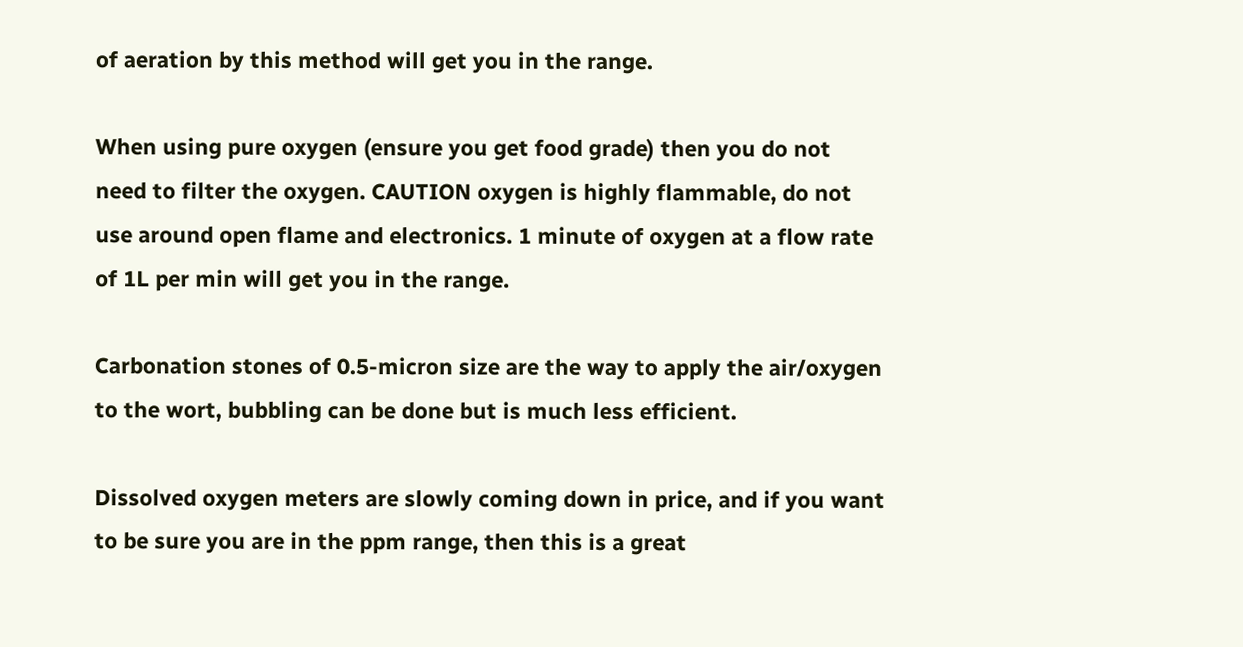of aeration by this method will get you in the range.

When using pure oxygen (ensure you get food grade) then you do not need to filter the oxygen. CAUTION oxygen is highly flammable, do not use around open flame and electronics. 1 minute of oxygen at a flow rate of 1L per min will get you in the range.

Carbonation stones of 0.5-micron size are the way to apply the air/oxygen to the wort, bubbling can be done but is much less efficient.

Dissolved oxygen meters are slowly coming down in price, and if you want to be sure you are in the ppm range, then this is a great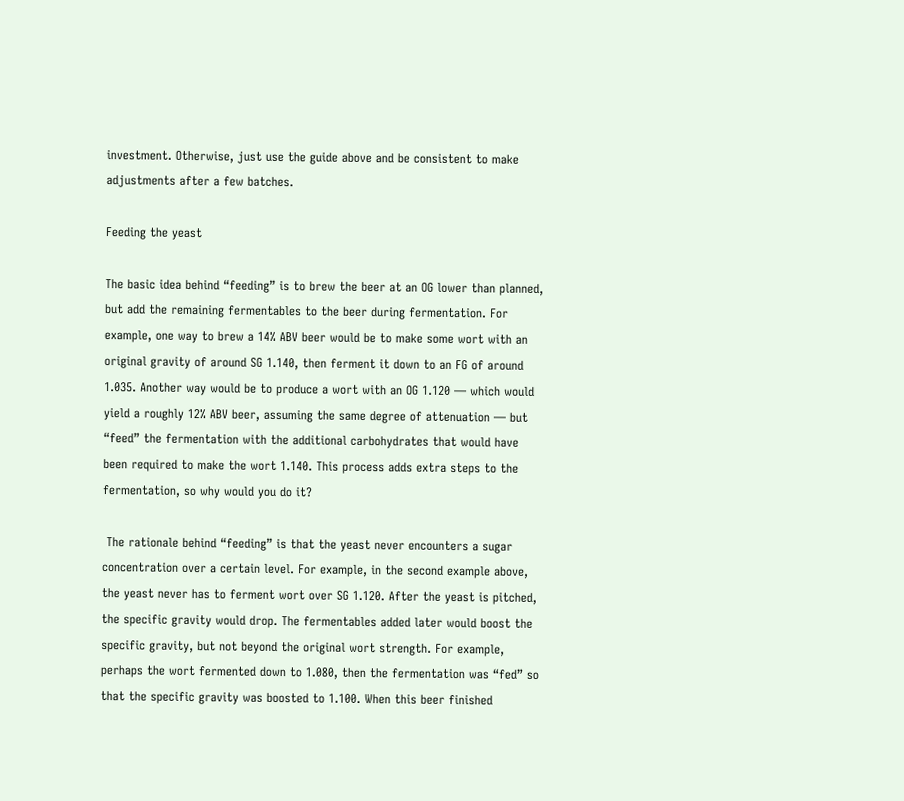investment. Otherwise, just use the guide above and be consistent to make adjustments after a few batches.

Feeding the yeast

The basic idea behind “feeding” is to brew the beer at an OG lower than planned, but add the remaining fermentables to the beer during fermentation. For example, one way to brew a 14% ABV beer would be to make some wort with an original gravity of around SG 1.140, then ferment it down to an FG of around 1.035. Another way would be to produce a wort with an OG 1.120 — which would yield a roughly 12% ABV beer, assuming the same degree of attenuation — but “feed” the fermentation with the additional carbohydrates that would have been required to make the wort 1.140. This process adds extra steps to the fermentation, so why would you do it?

 The rationale behind “feeding” is that the yeast never encounters a sugar concentration over a certain level. For example, in the second example above, the yeast never has to ferment wort over SG 1.120. After the yeast is pitched, the specific gravity would drop. The fermentables added later would boost the specific gravity, but not beyond the original wort strength. For example, perhaps the wort fermented down to 1.080, then the fermentation was “fed” so that the specific gravity was boosted to 1.100. When this beer finished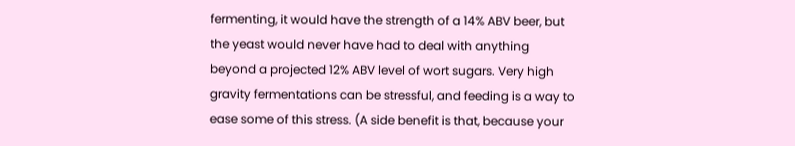fermenting, it would have the strength of a 14% ABV beer, but the yeast would never have had to deal with anything beyond a projected 12% ABV level of wort sugars. Very high gravity fermentations can be stressful, and feeding is a way to ease some of this stress. (A side benefit is that, because your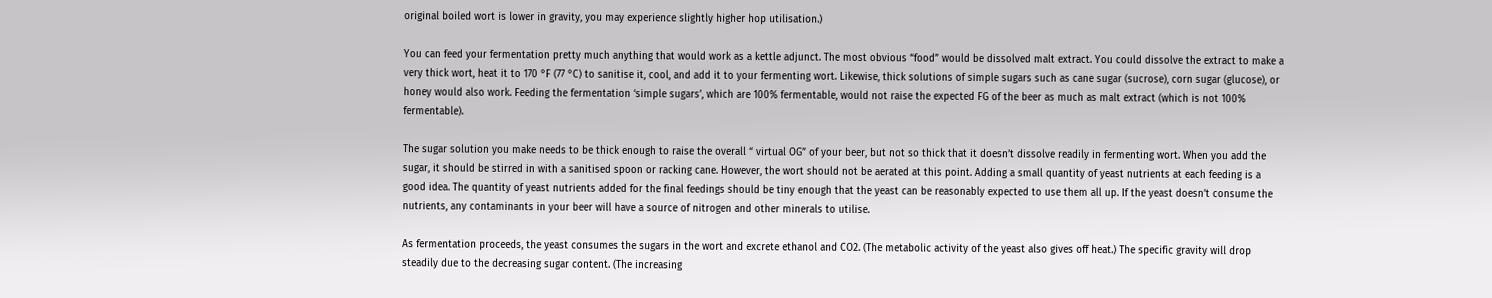original boiled wort is lower in gravity, you may experience slightly higher hop utilisation.)

You can feed your fermentation pretty much anything that would work as a kettle adjunct. The most obvious “food” would be dissolved malt extract. You could dissolve the extract to make a very thick wort, heat it to 170 °F (77 °C) to sanitise it, cool, and add it to your fermenting wort. Likewise, thick solutions of simple sugars such as cane sugar (sucrose), corn sugar (glucose), or honey would also work. Feeding the fermentation ‘simple sugars’, which are 100% fermentable, would not raise the expected FG of the beer as much as malt extract (which is not 100% fermentable).

The sugar solution you make needs to be thick enough to raise the overall “ virtual OG” of your beer, but not so thick that it doesn’t dissolve readily in fermenting wort. When you add the sugar, it should be stirred in with a sanitised spoon or racking cane. However, the wort should not be aerated at this point. Adding a small quantity of yeast nutrients at each feeding is a good idea. The quantity of yeast nutrients added for the final feedings should be tiny enough that the yeast can be reasonably expected to use them all up. If the yeast doesn’t consume the nutrients, any contaminants in your beer will have a source of nitrogen and other minerals to utilise.

As fermentation proceeds, the yeast consumes the sugars in the wort and excrete ethanol and CO2. (The metabolic activity of the yeast also gives off heat.) The specific gravity will drop steadily due to the decreasing sugar content. (The increasing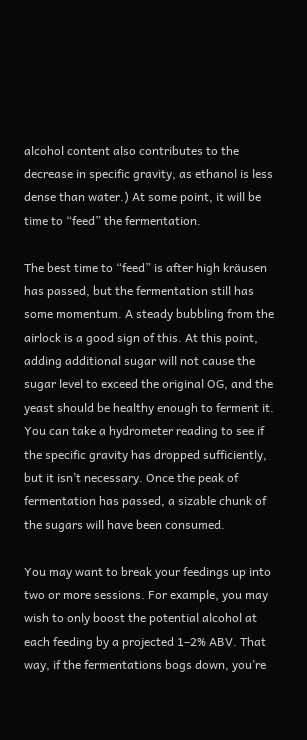alcohol content also contributes to the decrease in specific gravity, as ethanol is less dense than water.) At some point, it will be time to “feed” the fermentation.

The best time to “feed” is after high kräusen has passed, but the fermentation still has some momentum. A steady bubbling from the airlock is a good sign of this. At this point, adding additional sugar will not cause the sugar level to exceed the original OG, and the yeast should be healthy enough to ferment it. You can take a hydrometer reading to see if the specific gravity has dropped sufficiently, but it isn’t necessary. Once the peak of fermentation has passed, a sizable chunk of the sugars will have been consumed.

You may want to break your feedings up into two or more sessions. For example, you may wish to only boost the potential alcohol at each feeding by a projected 1–2% ABV. That way, if the fermentations bogs down, you’re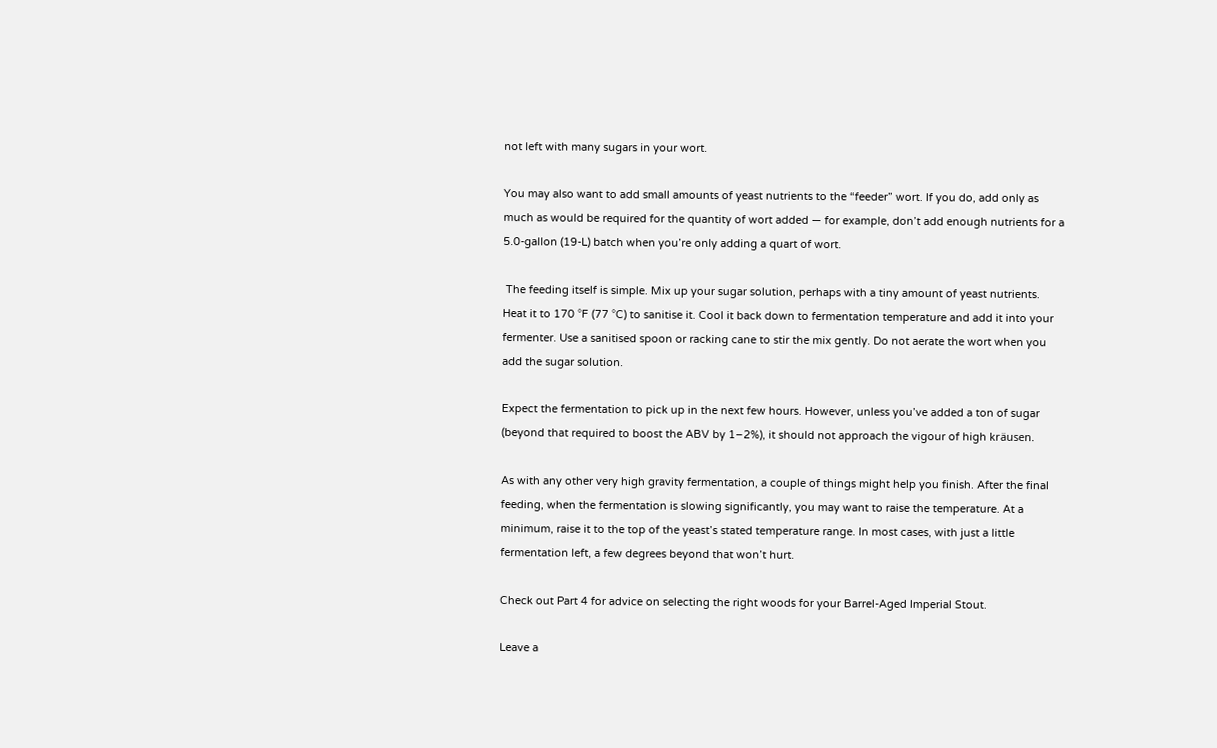not left with many sugars in your wort.

You may also want to add small amounts of yeast nutrients to the “feeder” wort. If you do, add only as much as would be required for the quantity of wort added — for example, don’t add enough nutrients for a 5.0-gallon (19-L) batch when you’re only adding a quart of wort.

 The feeding itself is simple. Mix up your sugar solution, perhaps with a tiny amount of yeast nutrients. Heat it to 170 °F (77 °C) to sanitise it. Cool it back down to fermentation temperature and add it into your fermenter. Use a sanitised spoon or racking cane to stir the mix gently. Do not aerate the wort when you add the sugar solution.

Expect the fermentation to pick up in the next few hours. However, unless you’ve added a ton of sugar (beyond that required to boost the ABV by 1–2%), it should not approach the vigour of high kräusen.

As with any other very high gravity fermentation, a couple of things might help you finish. After the final feeding, when the fermentation is slowing significantly, you may want to raise the temperature. At a minimum, raise it to the top of the yeast’s stated temperature range. In most cases, with just a little fermentation left, a few degrees beyond that won’t hurt.

Check out Part 4 for advice on selecting the right woods for your Barrel-Aged Imperial Stout.

Leave a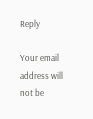Reply

Your email address will not be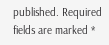published. Required fields are marked *